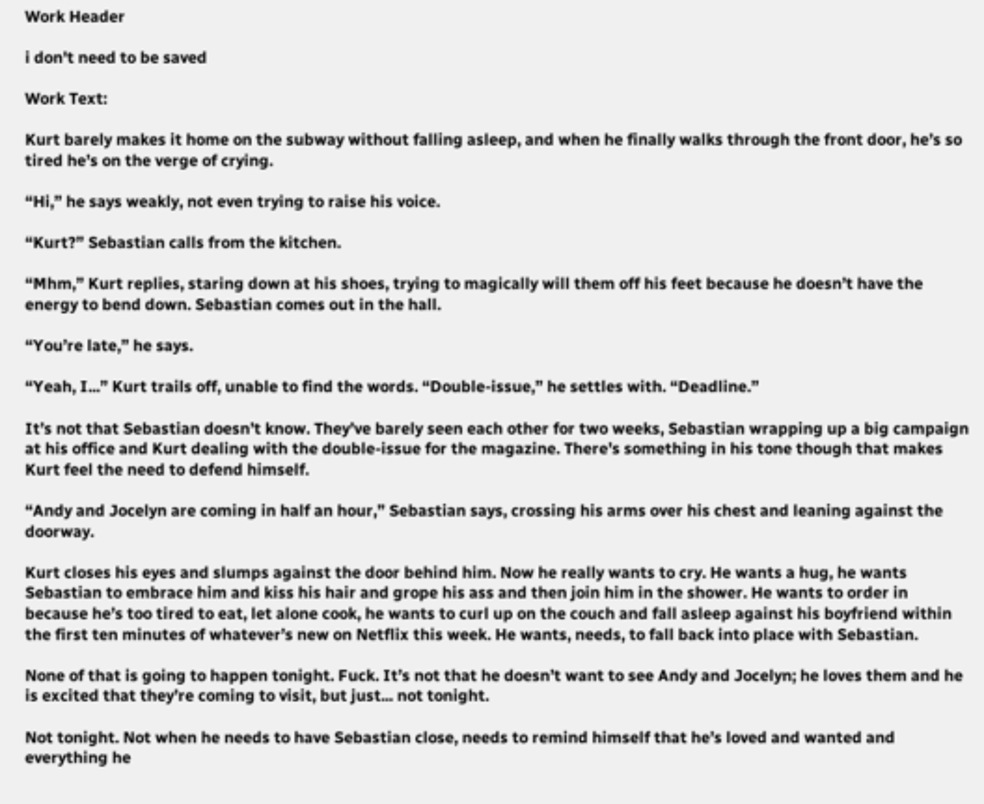Work Header

i don't need to be saved

Work Text:

Kurt barely makes it home on the subway without falling asleep, and when he finally walks through the front door, he’s so tired he’s on the verge of crying.

“Hi,” he says weakly, not even trying to raise his voice.

“Kurt?” Sebastian calls from the kitchen.

“Mhm,” Kurt replies, staring down at his shoes, trying to magically will them off his feet because he doesn’t have the energy to bend down. Sebastian comes out in the hall.

“You’re late,” he says.

“Yeah, I...” Kurt trails off, unable to find the words. “Double-issue,” he settles with. “Deadline.”

It’s not that Sebastian doesn’t know. They’ve barely seen each other for two weeks, Sebastian wrapping up a big campaign at his office and Kurt dealing with the double-issue for the magazine. There’s something in his tone though that makes Kurt feel the need to defend himself.

“Andy and Jocelyn are coming in half an hour,” Sebastian says, crossing his arms over his chest and leaning against the doorway.

Kurt closes his eyes and slumps against the door behind him. Now he really wants to cry. He wants a hug, he wants Sebastian to embrace him and kiss his hair and grope his ass and then join him in the shower. He wants to order in because he’s too tired to eat, let alone cook, he wants to curl up on the couch and fall asleep against his boyfriend within the first ten minutes of whatever’s new on Netflix this week. He wants, needs, to fall back into place with Sebastian.

None of that is going to happen tonight. Fuck. It’s not that he doesn’t want to see Andy and Jocelyn; he loves them and he is excited that they’re coming to visit, but just... not tonight.

Not tonight. Not when he needs to have Sebastian close, needs to remind himself that he’s loved and wanted and everything he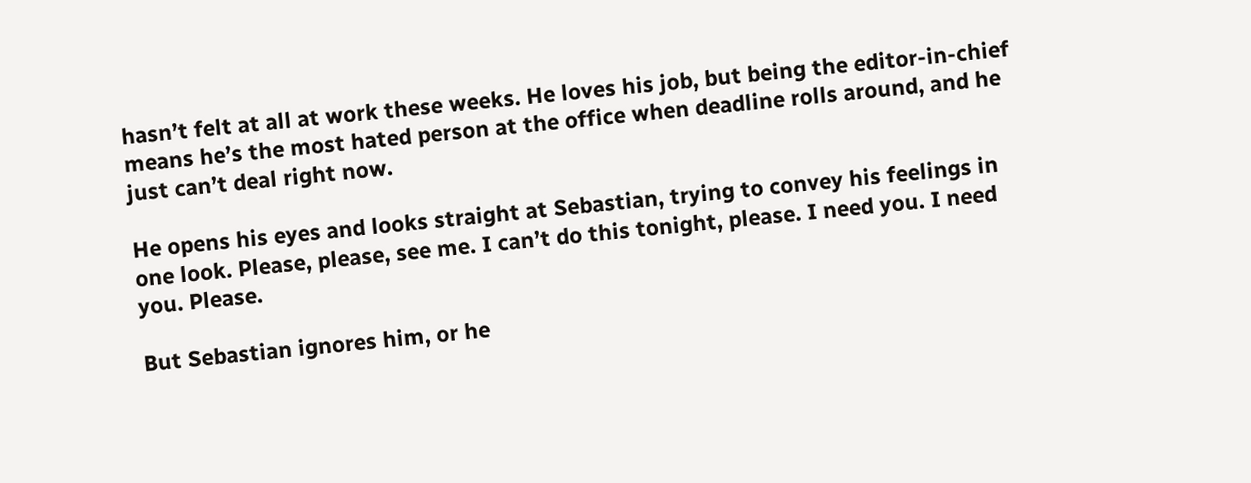hasn’t felt at all at work these weeks. He loves his job, but being the editor-in-chief means he’s the most hated person at the office when deadline rolls around, and he just can’t deal right now.

He opens his eyes and looks straight at Sebastian, trying to convey his feelings in one look. Please, please, see me. I can’t do this tonight, please. I need you. I need you. Please.

But Sebastian ignores him, or he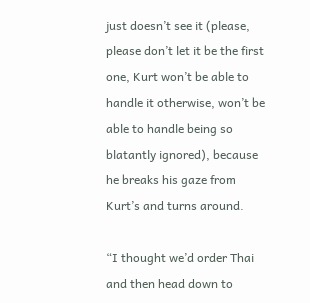just doesn’t see it (please, please don’t let it be the first one, Kurt won’t be able to handle it otherwise, won’t be able to handle being so blatantly ignored), because he breaks his gaze from Kurt’s and turns around.

“I thought we’d order Thai and then head down to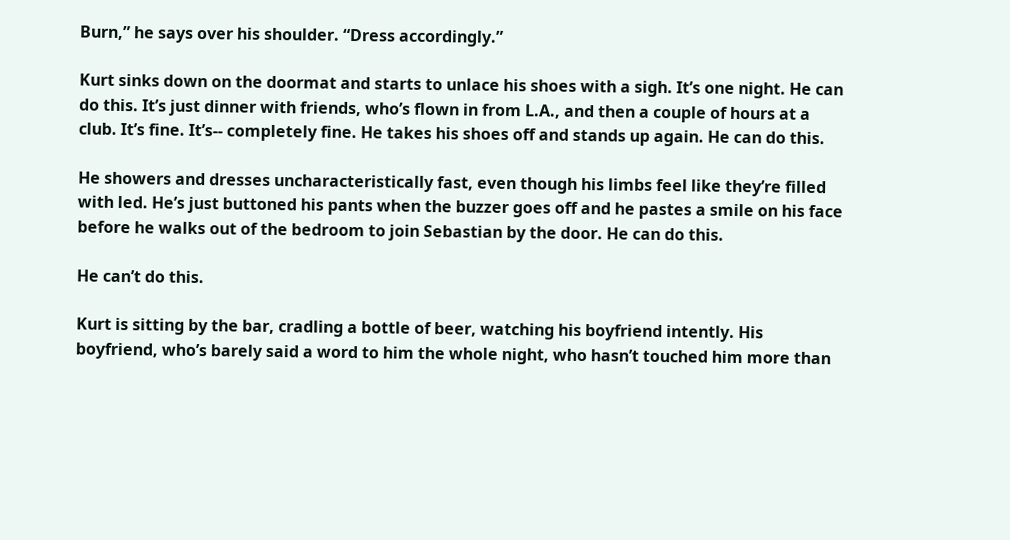Burn,” he says over his shoulder. “Dress accordingly.”

Kurt sinks down on the doormat and starts to unlace his shoes with a sigh. It’s one night. He can do this. It’s just dinner with friends, who’s flown in from L.A., and then a couple of hours at a club. It’s fine. It’s-- completely fine. He takes his shoes off and stands up again. He can do this.

He showers and dresses uncharacteristically fast, even though his limbs feel like they’re filled with led. He’s just buttoned his pants when the buzzer goes off and he pastes a smile on his face before he walks out of the bedroom to join Sebastian by the door. He can do this.

He can’t do this.

Kurt is sitting by the bar, cradling a bottle of beer, watching his boyfriend intently. His boyfriend, who’s barely said a word to him the whole night, who hasn’t touched him more than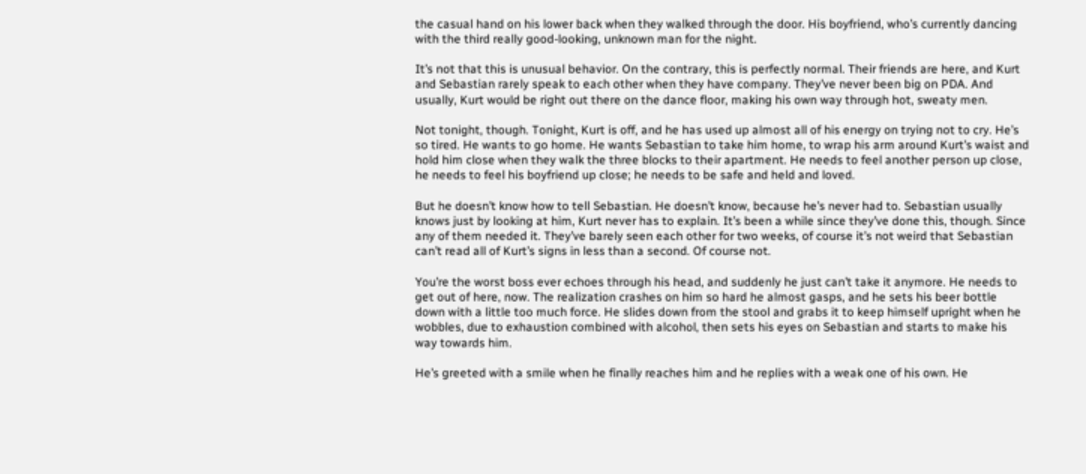the casual hand on his lower back when they walked through the door. His boyfriend, who’s currently dancing with the third really good-looking, unknown man for the night.

It’s not that this is unusual behavior. On the contrary, this is perfectly normal. Their friends are here, and Kurt and Sebastian rarely speak to each other when they have company. They’ve never been big on PDA. And usually, Kurt would be right out there on the dance floor, making his own way through hot, sweaty men.

Not tonight, though. Tonight, Kurt is off, and he has used up almost all of his energy on trying not to cry. He’s so tired. He wants to go home. He wants Sebastian to take him home, to wrap his arm around Kurt’s waist and hold him close when they walk the three blocks to their apartment. He needs to feel another person up close, he needs to feel his boyfriend up close; he needs to be safe and held and loved.

But he doesn’t know how to tell Sebastian. He doesn’t know, because he’s never had to. Sebastian usually knows just by looking at him, Kurt never has to explain. It’s been a while since they’ve done this, though. Since any of them needed it. They’ve barely seen each other for two weeks, of course it’s not weird that Sebastian can’t read all of Kurt’s signs in less than a second. Of course not.

You’re the worst boss ever echoes through his head, and suddenly he just can’t take it anymore. He needs to get out of here, now. The realization crashes on him so hard he almost gasps, and he sets his beer bottle down with a little too much force. He slides down from the stool and grabs it to keep himself upright when he wobbles, due to exhaustion combined with alcohol, then sets his eyes on Sebastian and starts to make his way towards him.

He’s greeted with a smile when he finally reaches him and he replies with a weak one of his own. He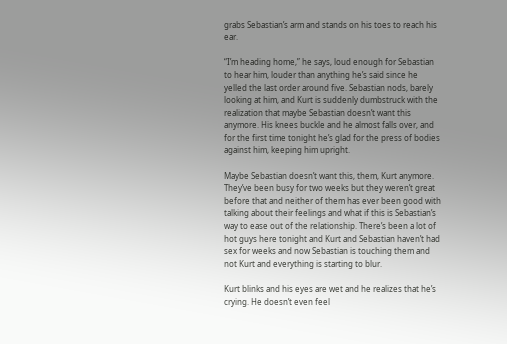grabs Sebastian’s arm and stands on his toes to reach his ear.

“I’m heading home,” he says, loud enough for Sebastian to hear him, louder than anything he’s said since he yelled the last order around five. Sebastian nods, barely looking at him, and Kurt is suddenly dumbstruck with the realization that maybe Sebastian doesn’t want this anymore. His knees buckle and he almost falls over, and for the first time tonight he’s glad for the press of bodies against him, keeping him upright.

Maybe Sebastian doesn’t want this, them, Kurt anymore. They’ve been busy for two weeks but they weren’t great before that and neither of them has ever been good with talking about their feelings and what if this is Sebastian’s way to ease out of the relationship. There’s been a lot of hot guys here tonight and Kurt and Sebastian haven’t had sex for weeks and now Sebastian is touching them and not Kurt and everything is starting to blur.

Kurt blinks and his eyes are wet and he realizes that he’s crying. He doesn’t even feel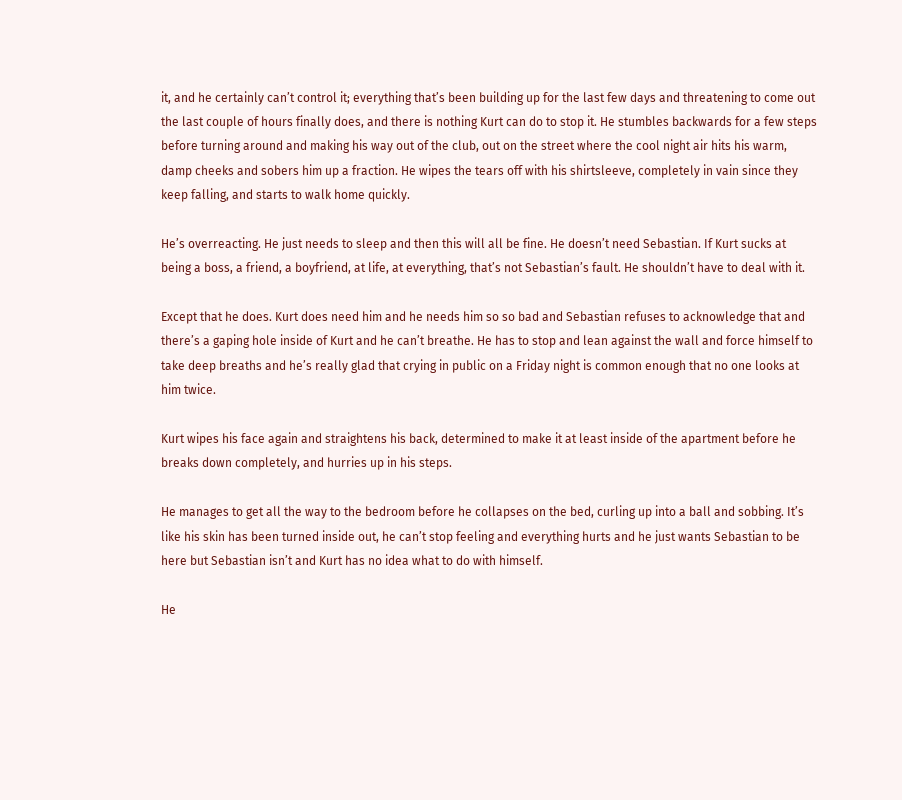it, and he certainly can’t control it; everything that’s been building up for the last few days and threatening to come out the last couple of hours finally does, and there is nothing Kurt can do to stop it. He stumbles backwards for a few steps before turning around and making his way out of the club, out on the street where the cool night air hits his warm, damp cheeks and sobers him up a fraction. He wipes the tears off with his shirtsleeve, completely in vain since they keep falling, and starts to walk home quickly.

He’s overreacting. He just needs to sleep and then this will all be fine. He doesn’t need Sebastian. If Kurt sucks at being a boss, a friend, a boyfriend, at life, at everything, that’s not Sebastian’s fault. He shouldn’t have to deal with it.

Except that he does. Kurt does need him and he needs him so so bad and Sebastian refuses to acknowledge that and there’s a gaping hole inside of Kurt and he can’t breathe. He has to stop and lean against the wall and force himself to take deep breaths and he’s really glad that crying in public on a Friday night is common enough that no one looks at him twice.

Kurt wipes his face again and straightens his back, determined to make it at least inside of the apartment before he breaks down completely, and hurries up in his steps.

He manages to get all the way to the bedroom before he collapses on the bed, curling up into a ball and sobbing. It’s like his skin has been turned inside out, he can’t stop feeling and everything hurts and he just wants Sebastian to be here but Sebastian isn’t and Kurt has no idea what to do with himself.

He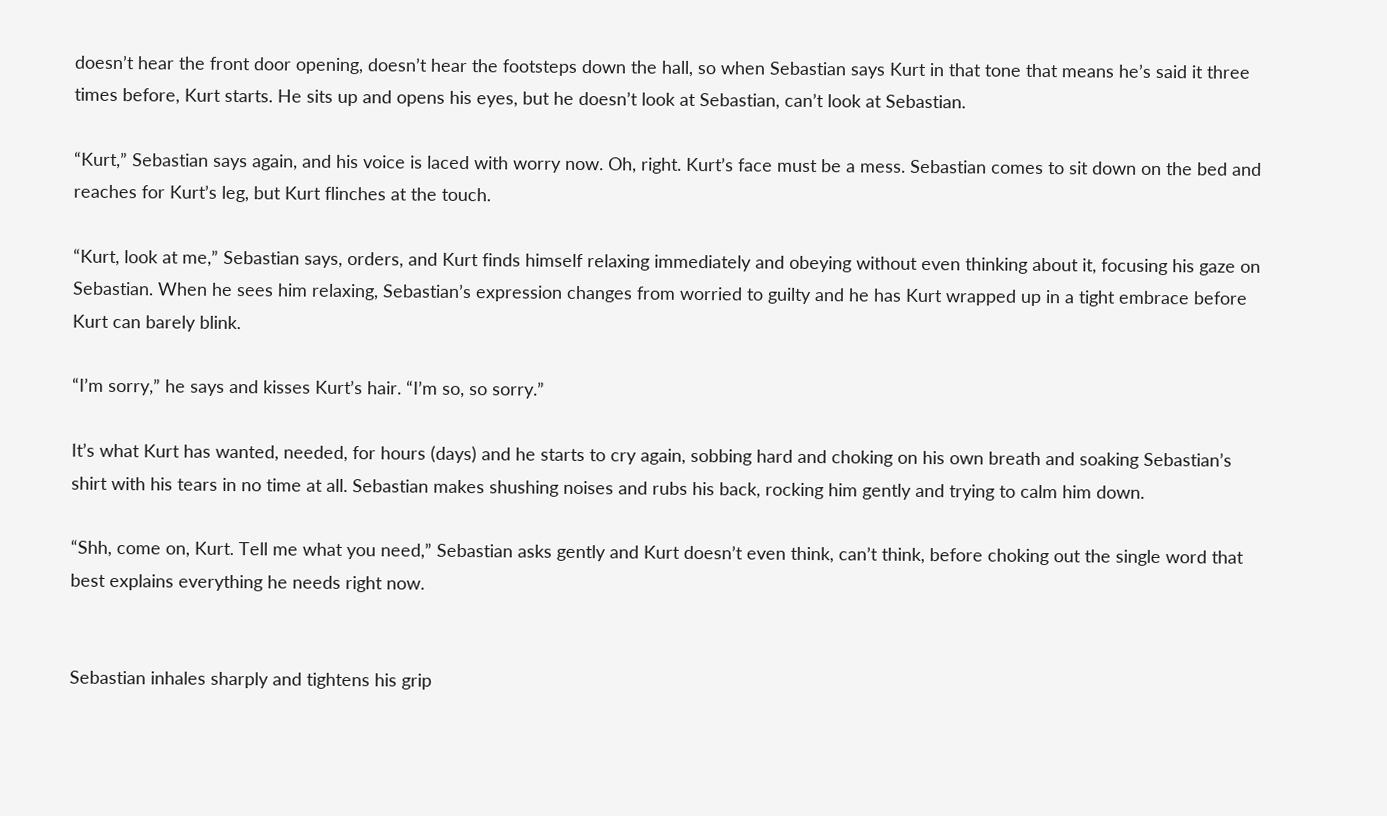doesn’t hear the front door opening, doesn’t hear the footsteps down the hall, so when Sebastian says Kurt in that tone that means he’s said it three times before, Kurt starts. He sits up and opens his eyes, but he doesn’t look at Sebastian, can’t look at Sebastian.

“Kurt,” Sebastian says again, and his voice is laced with worry now. Oh, right. Kurt’s face must be a mess. Sebastian comes to sit down on the bed and reaches for Kurt’s leg, but Kurt flinches at the touch.

“Kurt, look at me,” Sebastian says, orders, and Kurt finds himself relaxing immediately and obeying without even thinking about it, focusing his gaze on Sebastian. When he sees him relaxing, Sebastian’s expression changes from worried to guilty and he has Kurt wrapped up in a tight embrace before Kurt can barely blink.

“I’m sorry,” he says and kisses Kurt’s hair. “I’m so, so sorry.”

It’s what Kurt has wanted, needed, for hours (days) and he starts to cry again, sobbing hard and choking on his own breath and soaking Sebastian’s shirt with his tears in no time at all. Sebastian makes shushing noises and rubs his back, rocking him gently and trying to calm him down.

“Shh, come on, Kurt. Tell me what you need,” Sebastian asks gently and Kurt doesn’t even think, can’t think, before choking out the single word that best explains everything he needs right now.


Sebastian inhales sharply and tightens his grip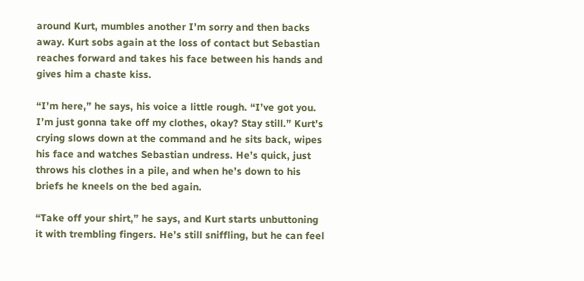around Kurt, mumbles another I’m sorry and then backs away. Kurt sobs again at the loss of contact but Sebastian reaches forward and takes his face between his hands and gives him a chaste kiss.

“I’m here,” he says, his voice a little rough. “I’ve got you. I’m just gonna take off my clothes, okay? Stay still.” Kurt’s crying slows down at the command and he sits back, wipes his face and watches Sebastian undress. He’s quick, just throws his clothes in a pile, and when he’s down to his briefs he kneels on the bed again.

“Take off your shirt,” he says, and Kurt starts unbuttoning it with trembling fingers. He’s still sniffling, but he can feel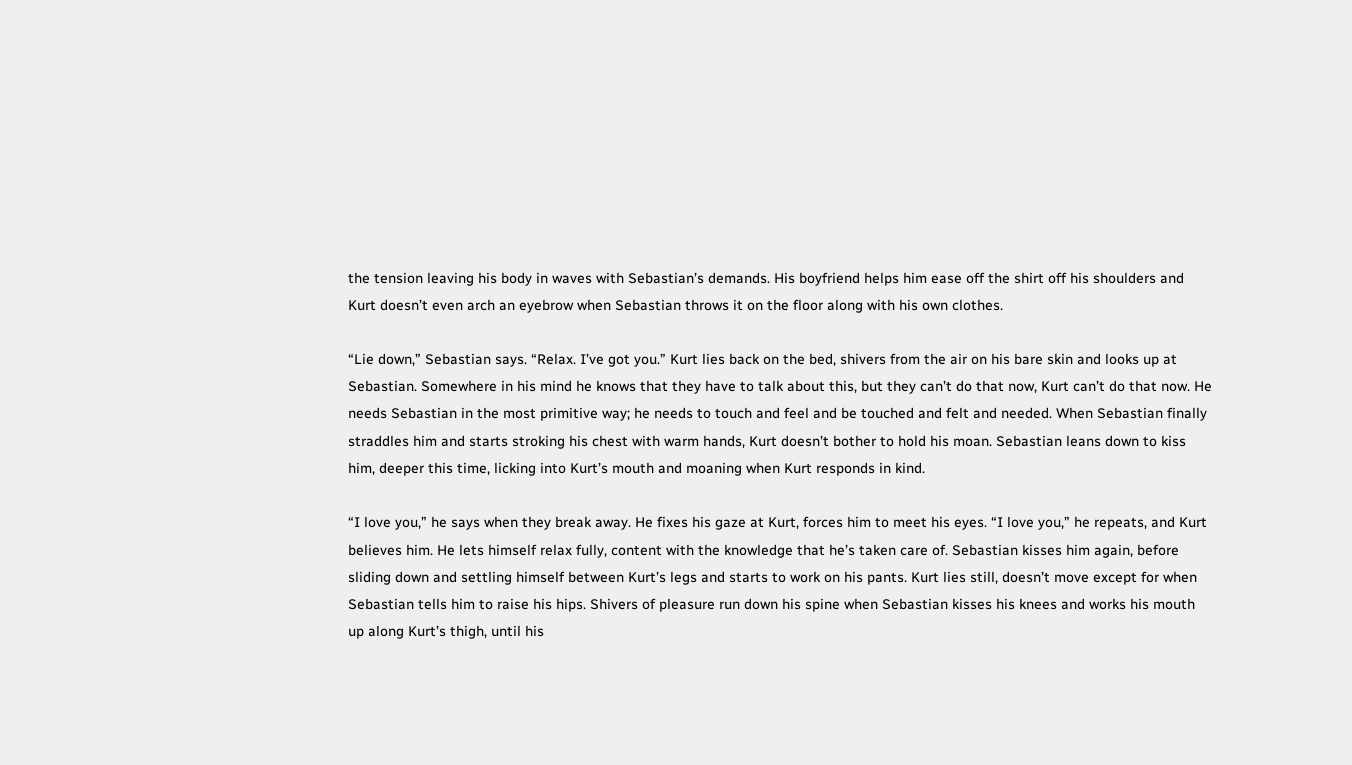the tension leaving his body in waves with Sebastian’s demands. His boyfriend helps him ease off the shirt off his shoulders and Kurt doesn’t even arch an eyebrow when Sebastian throws it on the floor along with his own clothes.

“Lie down,” Sebastian says. “Relax. I’ve got you.” Kurt lies back on the bed, shivers from the air on his bare skin and looks up at Sebastian. Somewhere in his mind he knows that they have to talk about this, but they can’t do that now, Kurt can’t do that now. He needs Sebastian in the most primitive way; he needs to touch and feel and be touched and felt and needed. When Sebastian finally straddles him and starts stroking his chest with warm hands, Kurt doesn’t bother to hold his moan. Sebastian leans down to kiss him, deeper this time, licking into Kurt’s mouth and moaning when Kurt responds in kind.

“I love you,” he says when they break away. He fixes his gaze at Kurt, forces him to meet his eyes. “I love you,” he repeats, and Kurt believes him. He lets himself relax fully, content with the knowledge that he’s taken care of. Sebastian kisses him again, before sliding down and settling himself between Kurt’s legs and starts to work on his pants. Kurt lies still, doesn’t move except for when Sebastian tells him to raise his hips. Shivers of pleasure run down his spine when Sebastian kisses his knees and works his mouth up along Kurt’s thigh, until his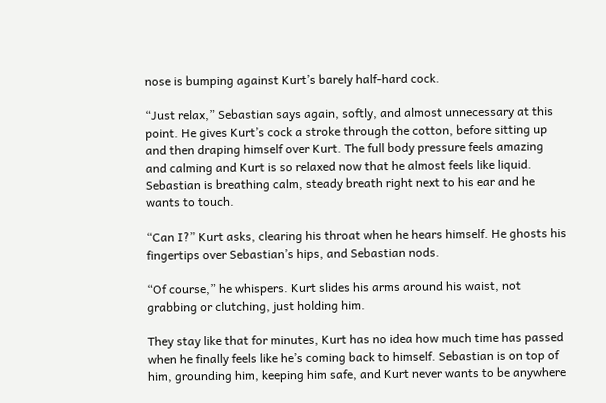nose is bumping against Kurt’s barely half-hard cock.

“Just relax,” Sebastian says again, softly, and almost unnecessary at this point. He gives Kurt’s cock a stroke through the cotton, before sitting up and then draping himself over Kurt. The full body pressure feels amazing and calming and Kurt is so relaxed now that he almost feels like liquid. Sebastian is breathing calm, steady breath right next to his ear and he wants to touch.

“Can I?” Kurt asks, clearing his throat when he hears himself. He ghosts his fingertips over Sebastian’s hips, and Sebastian nods.

“Of course,” he whispers. Kurt slides his arms around his waist, not grabbing or clutching, just holding him.

They stay like that for minutes, Kurt has no idea how much time has passed when he finally feels like he’s coming back to himself. Sebastian is on top of him, grounding him, keeping him safe, and Kurt never wants to be anywhere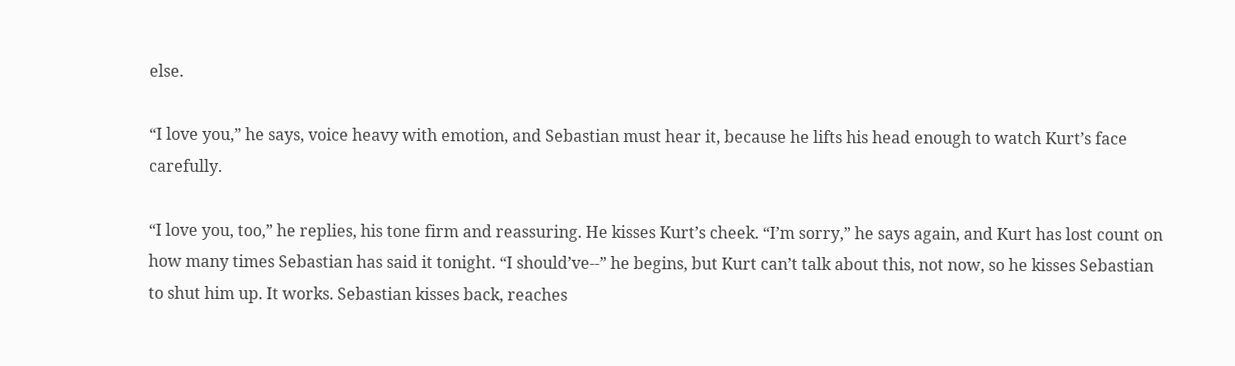else.

“I love you,” he says, voice heavy with emotion, and Sebastian must hear it, because he lifts his head enough to watch Kurt’s face carefully.

“I love you, too,” he replies, his tone firm and reassuring. He kisses Kurt’s cheek. “I’m sorry,” he says again, and Kurt has lost count on how many times Sebastian has said it tonight. “I should’ve--” he begins, but Kurt can’t talk about this, not now, so he kisses Sebastian to shut him up. It works. Sebastian kisses back, reaches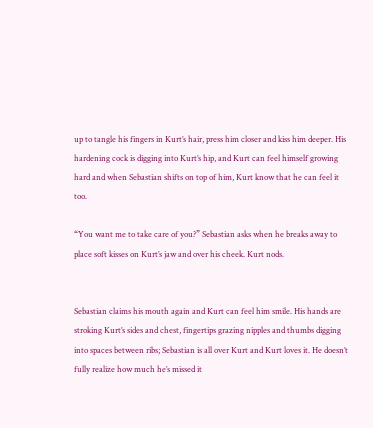up to tangle his fingers in Kurt’s hair, press him closer and kiss him deeper. His hardening cock is digging into Kurt’s hip, and Kurt can feel himself growing hard and when Sebastian shifts on top of him, Kurt know that he can feel it too.

“You want me to take care of you?” Sebastian asks when he breaks away to place soft kisses on Kurt’s jaw and over his cheek. Kurt nods.


Sebastian claims his mouth again and Kurt can feel him smile. His hands are stroking Kurt’s sides and chest, fingertips grazing nipples and thumbs digging into spaces between ribs; Sebastian is all over Kurt and Kurt loves it. He doesn’t fully realize how much he’s missed it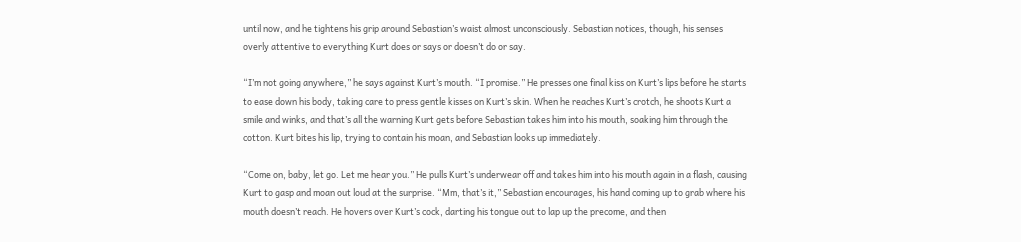until now, and he tightens his grip around Sebastian’s waist almost unconsciously. Sebastian notices, though, his senses overly attentive to everything Kurt does or says or doesn’t do or say.

“I’m not going anywhere,” he says against Kurt’s mouth. “I promise.” He presses one final kiss on Kurt’s lips before he starts to ease down his body, taking care to press gentle kisses on Kurt’s skin. When he reaches Kurt’s crotch, he shoots Kurt a smile and winks, and that’s all the warning Kurt gets before Sebastian takes him into his mouth, soaking him through the cotton. Kurt bites his lip, trying to contain his moan, and Sebastian looks up immediately.

“Come on, baby, let go. Let me hear you.” He pulls Kurt’s underwear off and takes him into his mouth again in a flash, causing Kurt to gasp and moan out loud at the surprise. “Mm, that’s it,” Sebastian encourages, his hand coming up to grab where his mouth doesn’t reach. He hovers over Kurt’s cock, darting his tongue out to lap up the precome, and then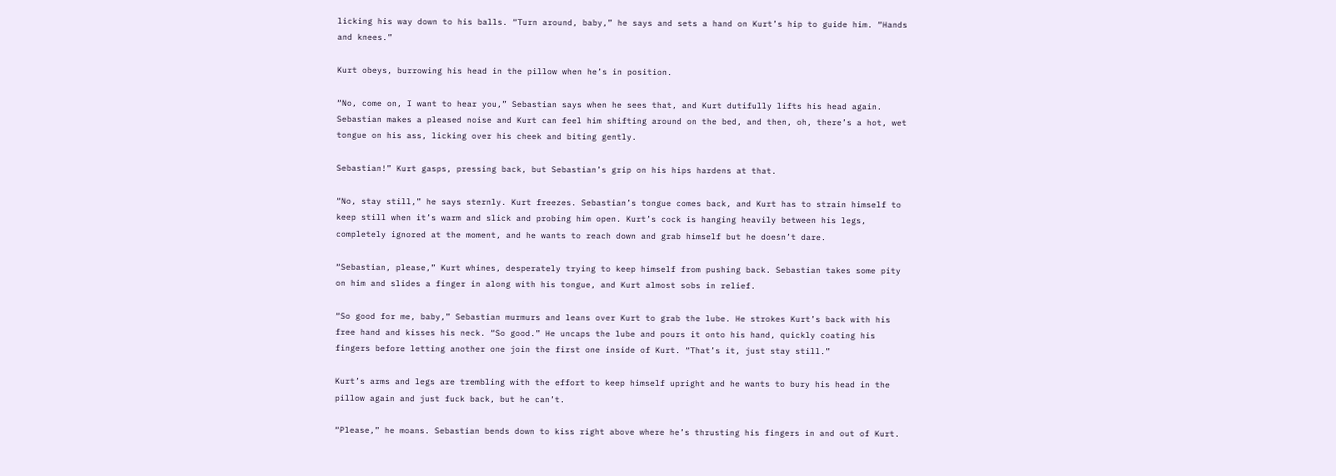licking his way down to his balls. “Turn around, baby,” he says and sets a hand on Kurt’s hip to guide him. “Hands and knees.”

Kurt obeys, burrowing his head in the pillow when he’s in position.

“No, come on, I want to hear you,” Sebastian says when he sees that, and Kurt dutifully lifts his head again. Sebastian makes a pleased noise and Kurt can feel him shifting around on the bed, and then, oh, there’s a hot, wet tongue on his ass, licking over his cheek and biting gently.

Sebastian!” Kurt gasps, pressing back, but Sebastian’s grip on his hips hardens at that.

“No, stay still,” he says sternly. Kurt freezes. Sebastian’s tongue comes back, and Kurt has to strain himself to keep still when it’s warm and slick and probing him open. Kurt’s cock is hanging heavily between his legs, completely ignored at the moment, and he wants to reach down and grab himself but he doesn’t dare.

“Sebastian, please,” Kurt whines, desperately trying to keep himself from pushing back. Sebastian takes some pity on him and slides a finger in along with his tongue, and Kurt almost sobs in relief.

“So good for me, baby,” Sebastian murmurs and leans over Kurt to grab the lube. He strokes Kurt’s back with his free hand and kisses his neck. “So good.” He uncaps the lube and pours it onto his hand, quickly coating his fingers before letting another one join the first one inside of Kurt. “That’s it, just stay still.”

Kurt’s arms and legs are trembling with the effort to keep himself upright and he wants to bury his head in the pillow again and just fuck back, but he can’t.

“Please,” he moans. Sebastian bends down to kiss right above where he’s thrusting his fingers in and out of Kurt.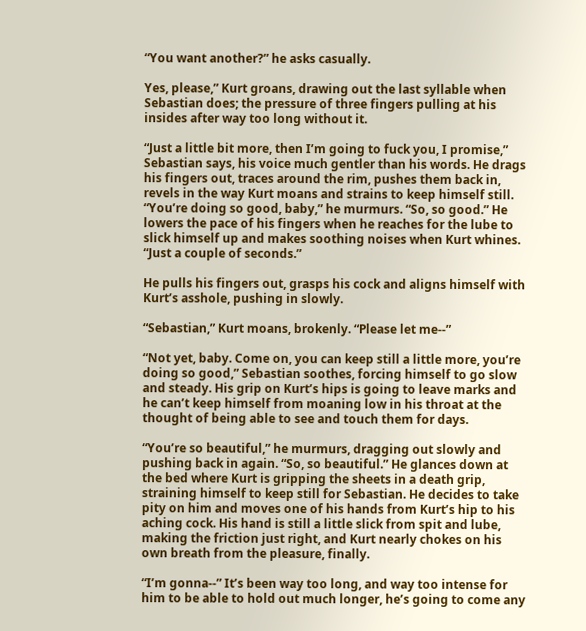“You want another?” he asks casually.

Yes, please,” Kurt groans, drawing out the last syllable when Sebastian does; the pressure of three fingers pulling at his insides after way too long without it.

“Just a little bit more, then I’m going to fuck you, I promise,” Sebastian says, his voice much gentler than his words. He drags his fingers out, traces around the rim, pushes them back in, revels in the way Kurt moans and strains to keep himself still. “You’re doing so good, baby,” he murmurs. “So, so good.” He lowers the pace of his fingers when he reaches for the lube to slick himself up and makes soothing noises when Kurt whines. “Just a couple of seconds.”

He pulls his fingers out, grasps his cock and aligns himself with Kurt’s asshole, pushing in slowly.

“Sebastian,” Kurt moans, brokenly. “Please let me--”

“Not yet, baby. Come on, you can keep still a little more, you’re doing so good,” Sebastian soothes, forcing himself to go slow and steady. His grip on Kurt’s hips is going to leave marks and he can’t keep himself from moaning low in his throat at the thought of being able to see and touch them for days.

“You’re so beautiful,” he murmurs, dragging out slowly and pushing back in again. “So, so beautiful.” He glances down at the bed where Kurt is gripping the sheets in a death grip, straining himself to keep still for Sebastian. He decides to take pity on him and moves one of his hands from Kurt’s hip to his aching cock. His hand is still a little slick from spit and lube, making the friction just right, and Kurt nearly chokes on his own breath from the pleasure, finally.

“I’m gonna--” It’s been way too long, and way too intense for him to be able to hold out much longer, he’s going to come any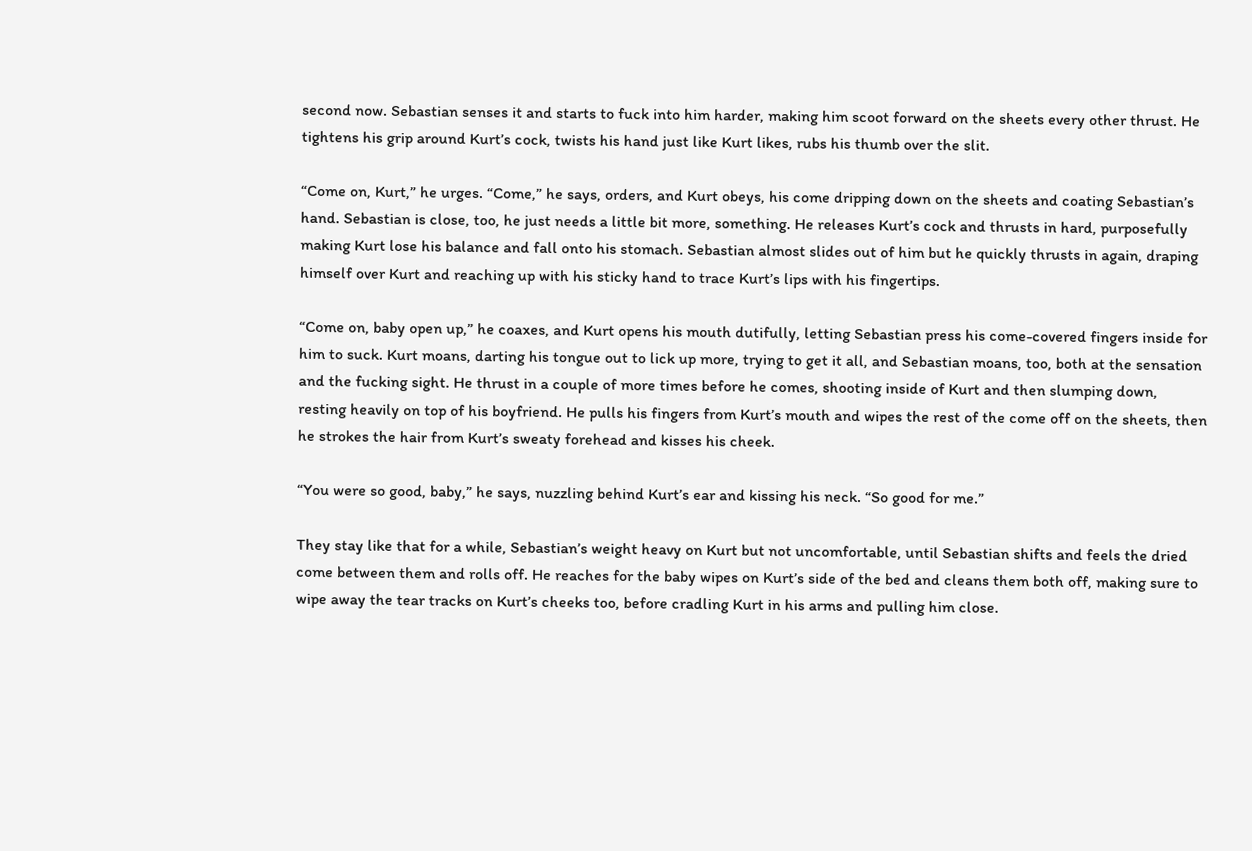second now. Sebastian senses it and starts to fuck into him harder, making him scoot forward on the sheets every other thrust. He tightens his grip around Kurt’s cock, twists his hand just like Kurt likes, rubs his thumb over the slit.

“Come on, Kurt,” he urges. “Come,” he says, orders, and Kurt obeys, his come dripping down on the sheets and coating Sebastian’s hand. Sebastian is close, too, he just needs a little bit more, something. He releases Kurt’s cock and thrusts in hard, purposefully making Kurt lose his balance and fall onto his stomach. Sebastian almost slides out of him but he quickly thrusts in again, draping himself over Kurt and reaching up with his sticky hand to trace Kurt’s lips with his fingertips.

“Come on, baby open up,” he coaxes, and Kurt opens his mouth dutifully, letting Sebastian press his come-covered fingers inside for him to suck. Kurt moans, darting his tongue out to lick up more, trying to get it all, and Sebastian moans, too, both at the sensation and the fucking sight. He thrust in a couple of more times before he comes, shooting inside of Kurt and then slumping down, resting heavily on top of his boyfriend. He pulls his fingers from Kurt’s mouth and wipes the rest of the come off on the sheets, then he strokes the hair from Kurt’s sweaty forehead and kisses his cheek.

“You were so good, baby,” he says, nuzzling behind Kurt’s ear and kissing his neck. “So good for me.”

They stay like that for a while, Sebastian’s weight heavy on Kurt but not uncomfortable, until Sebastian shifts and feels the dried come between them and rolls off. He reaches for the baby wipes on Kurt’s side of the bed and cleans them both off, making sure to wipe away the tear tracks on Kurt’s cheeks too, before cradling Kurt in his arms and pulling him close.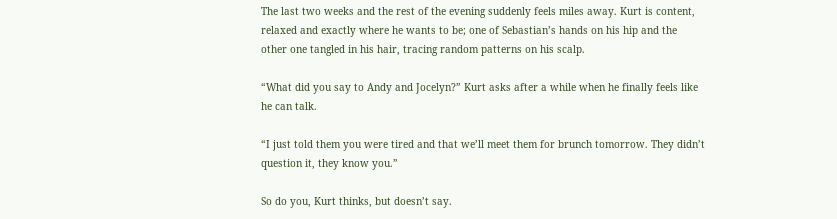The last two weeks and the rest of the evening suddenly feels miles away. Kurt is content, relaxed and exactly where he wants to be; one of Sebastian’s hands on his hip and the other one tangled in his hair, tracing random patterns on his scalp.

“What did you say to Andy and Jocelyn?” Kurt asks after a while when he finally feels like he can talk.

“I just told them you were tired and that we’ll meet them for brunch tomorrow. They didn’t question it, they know you.”

So do you, Kurt thinks, but doesn’t say.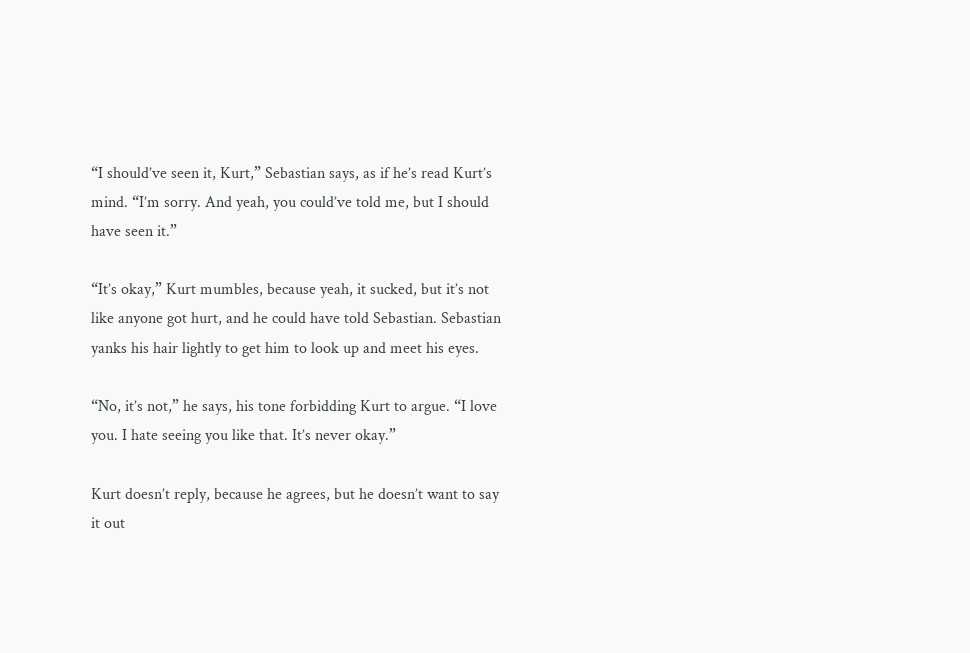“I should’ve seen it, Kurt,” Sebastian says, as if he’s read Kurt’s mind. “I’m sorry. And yeah, you could’ve told me, but I should have seen it.”

“It’s okay,” Kurt mumbles, because yeah, it sucked, but it’s not like anyone got hurt, and he could have told Sebastian. Sebastian yanks his hair lightly to get him to look up and meet his eyes.

“No, it’s not,” he says, his tone forbidding Kurt to argue. “I love you. I hate seeing you like that. It’s never okay.”

Kurt doesn’t reply, because he agrees, but he doesn’t want to say it out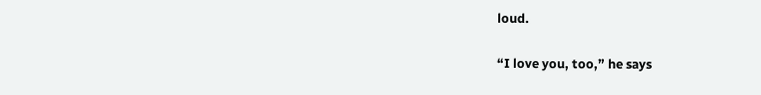loud.

“I love you, too,” he says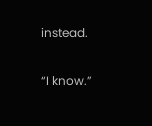instead.

“I know.”